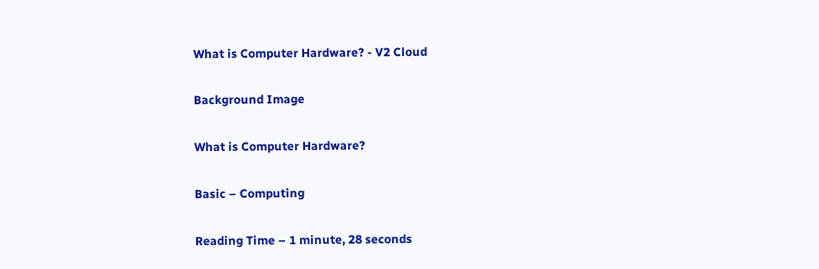What is Computer Hardware? - V2 Cloud

Background Image

What is Computer Hardware?

Basic – Computing

Reading Time – 1 minute, 28 seconds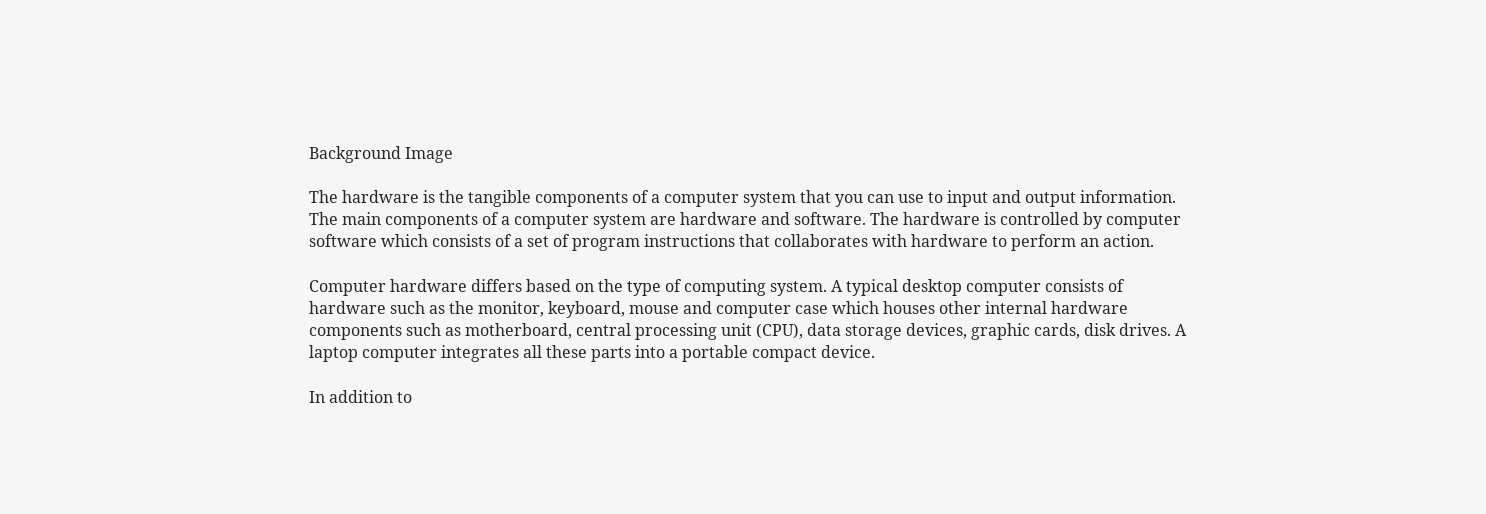Background Image

The hardware is the tangible components of a computer system that you can use to input and output information. The main components of a computer system are hardware and software. The hardware is controlled by computer software which consists of a set of program instructions that collaborates with hardware to perform an action.

Computer hardware differs based on the type of computing system. A typical desktop computer consists of hardware such as the monitor, keyboard, mouse and computer case which houses other internal hardware components such as motherboard, central processing unit (CPU), data storage devices, graphic cards, disk drives. A laptop computer integrates all these parts into a portable compact device.

In addition to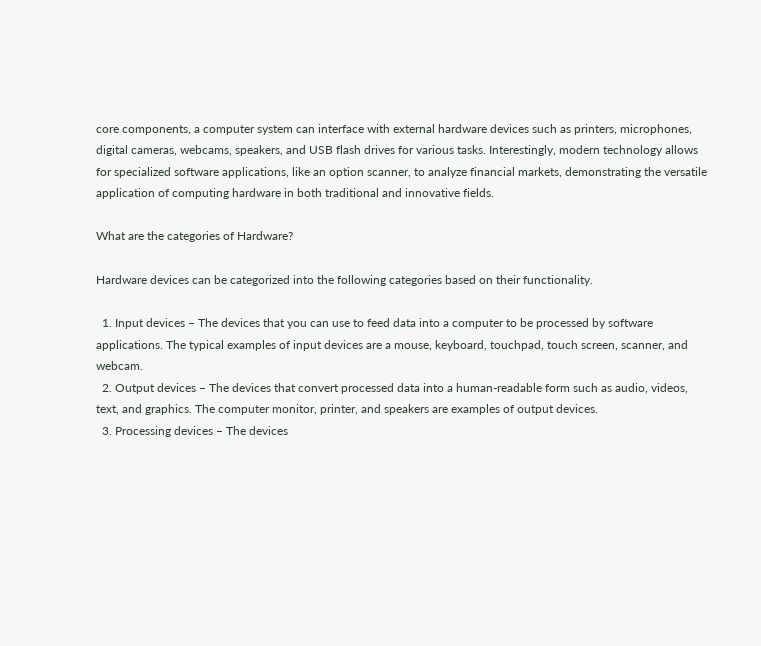core components, a computer system can interface with external hardware devices such as printers, microphones, digital cameras, webcams, speakers, and USB flash drives for various tasks. Interestingly, modern technology allows for specialized software applications, like an option scanner, to analyze financial markets, demonstrating the versatile application of computing hardware in both traditional and innovative fields.

What are the categories of Hardware?

Hardware devices can be categorized into the following categories based on their functionality.

  1. Input devices – The devices that you can use to feed data into a computer to be processed by software applications. The typical examples of input devices are a mouse, keyboard, touchpad, touch screen, scanner, and webcam.
  2. Output devices – The devices that convert processed data into a human-readable form such as audio, videos, text, and graphics. The computer monitor, printer, and speakers are examples of output devices.
  3. Processing devices – The devices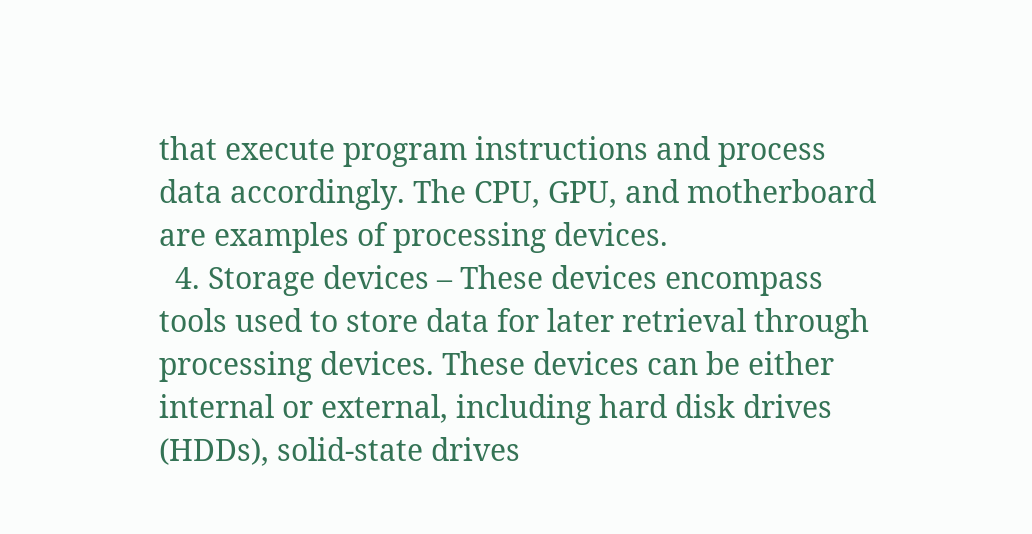that execute program instructions and process data accordingly. The CPU, GPU, and motherboard are examples of processing devices.
  4. Storage devices – These devices encompass tools used to store data for later retrieval through processing devices. These devices can be either internal or external, including hard disk drives (HDDs), solid-state drives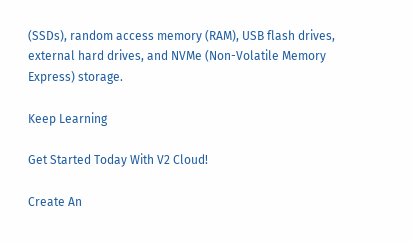(SSDs), random access memory (RAM), USB flash drives, external hard drives, and NVMe (Non-Volatile Memory Express) storage.

Keep Learning

Get Started Today With V2 Cloud!

Create An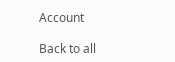Account

Back to all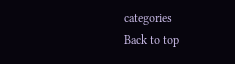categories
Back to top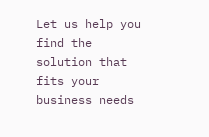Let us help you find the solution that fits your business needs